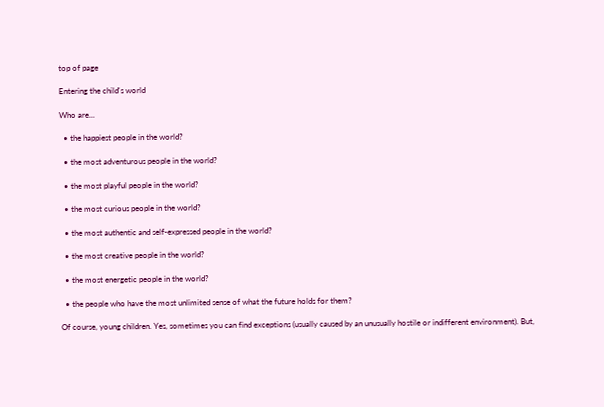top of page

Entering the child's world

Who are...

  • the happiest people in the world?

  • the most adventurous people in the world?

  • the most playful people in the world?

  • the most curious people in the world?

  • the most authentic and self-expressed people in the world?

  • the most creative people in the world?

  • the most energetic people in the world?

  • the people who have the most unlimited sense of what the future holds for them?

Of course, young children. Yes, sometimes you can find exceptions (usually caused by an unusually hostile or indifferent environment). But,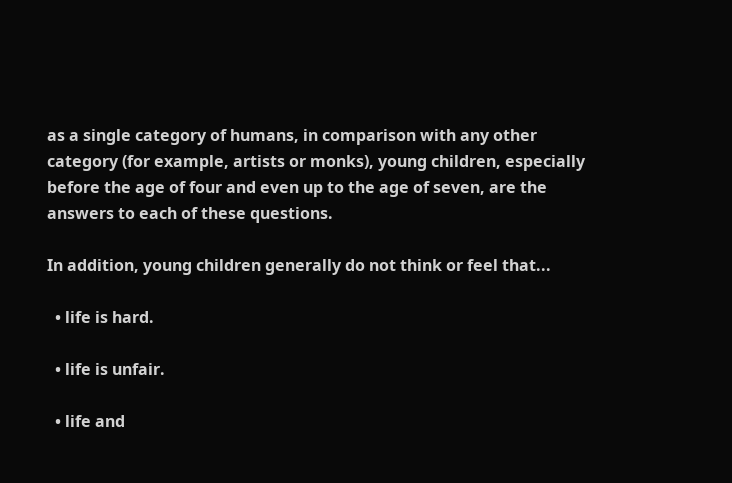as a single category of humans, in comparison with any other category (for example, artists or monks), young children, especially before the age of four and even up to the age of seven, are the answers to each of these questions.

In addition, young children generally do not think or feel that...

  • life is hard.

  • life is unfair.

  • life and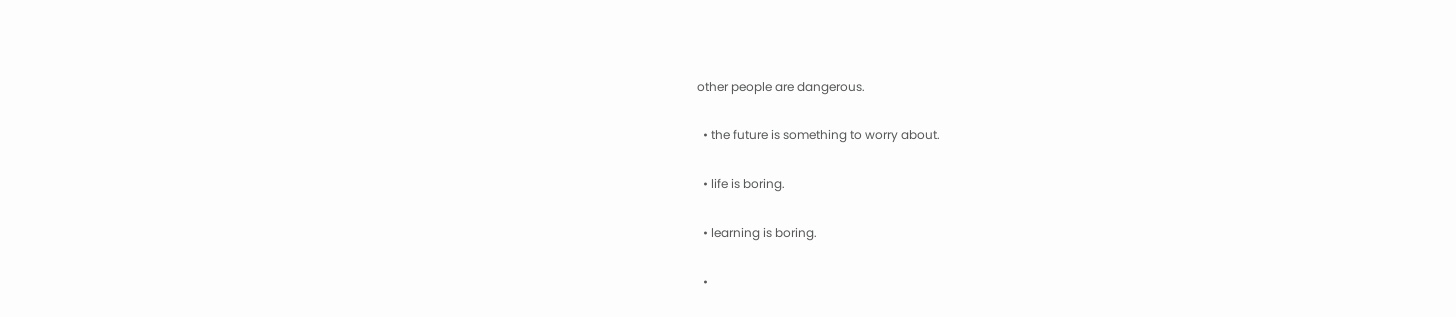other people are dangerous.

  • the future is something to worry about.

  • life is boring.

  • learning is boring.

  •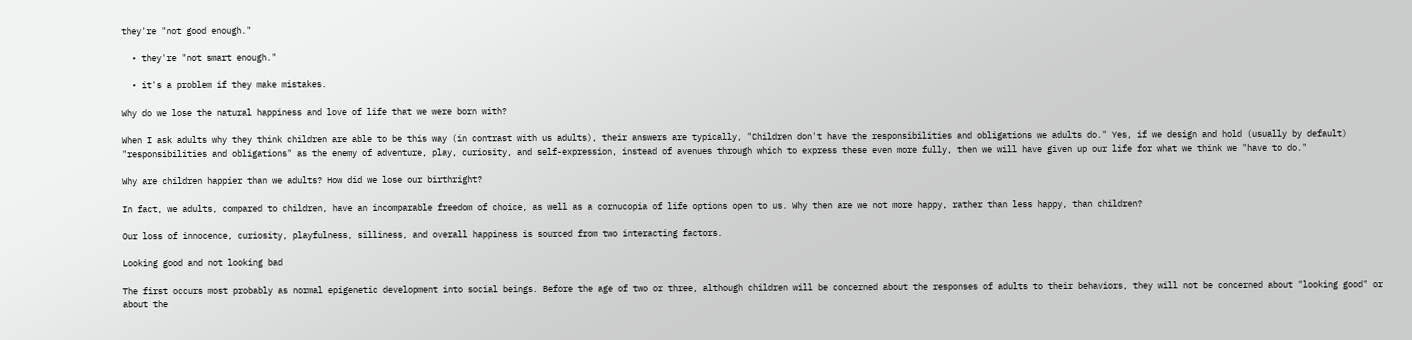they're "not good enough."

  • they're "not smart enough."

  • it's a problem if they make mistakes.

Why do we lose the natural happiness and love of life that we were born with?

When I ask adults why they think children are able to be this way (in contrast with us adults), their answers are typically, "Children don't have the responsibilities and obligations we adults do." Yes, if we design and hold (usually by default) "responsibilities and obligations" as the enemy of adventure, play, curiosity, and self-expression, instead of avenues through which to express these even more fully, then we will have given up our life for what we think we "have to do."

Why are children happier than we adults? How did we lose our birthright?

In fact, we adults, compared to children, have an incomparable freedom of choice, as well as a cornucopia of life options open to us. Why then are we not more happy, rather than less happy, than children?

Our loss of innocence, curiosity, playfulness, silliness, and overall happiness is sourced from two interacting factors.

Looking good and not looking bad

The first occurs most probably as normal epigenetic development into social beings. Before the age of two or three, although children will be concerned about the responses of adults to their behaviors, they will not be concerned about "looking good" or about the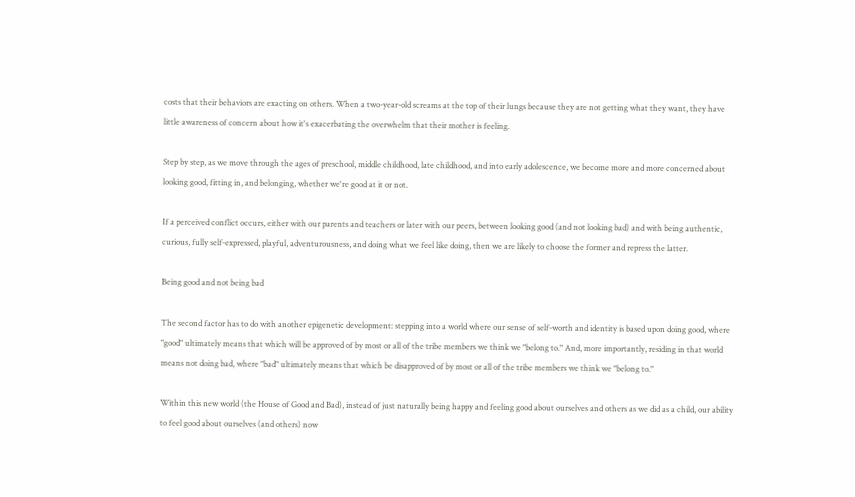costs that their behaviors are exacting on others. When a two-year-old screams at the top of their lungs because they are not getting what they want, they have little awareness of concern about how it's exacerbating the overwhelm that their mother is feeling.

Step by step, as we move through the ages of preschool, middle childhood, late childhood, and into early adolescence, we become more and more concerned about looking good, fitting in, and belonging, whether we're good at it or not.

If a perceived conflict occurs, either with our parents and teachers or later with our peers, between looking good (and not looking bad) and with being authentic, curious, fully self-expressed, playful, adventurousness, and doing what we feel like doing, then we are likely to choose the former and repress the latter.

Being good and not being bad

The second factor has to do with another epigenetic development: stepping into a world where our sense of self-worth and identity is based upon doing good, where "good" ultimately means that which will be approved of by most or all of the tribe members we think we "belong to." And, more importantly, residing in that world means not doing bad, where "bad" ultimately means that which be disapproved of by most or all of the tribe members we think we "belong to."

Within this new world (the House of Good and Bad), instead of just naturally being happy and feeling good about ourselves and others as we did as a child, our ability to feel good about ourselves (and others) now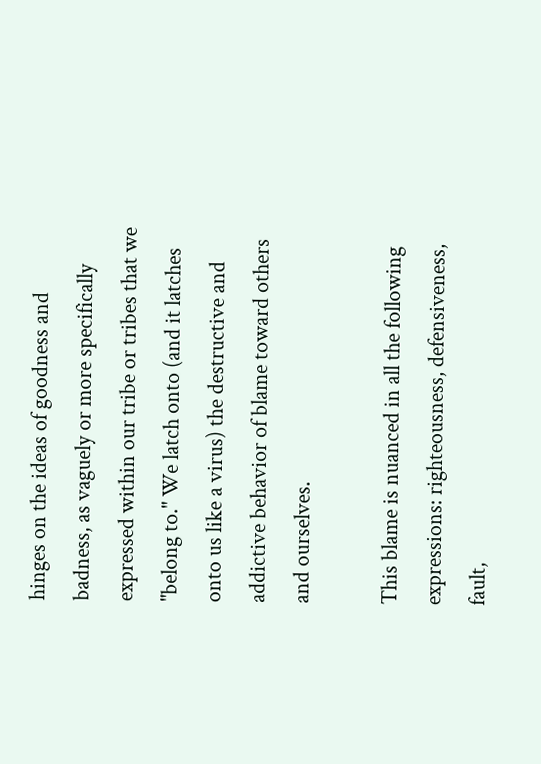hinges on the ideas of goodness and badness, as vaguely or more specifically expressed within our tribe or tribes that we "belong to." We latch onto (and it latches onto us like a virus) the destructive and addictive behavior of blame toward others and ourselves.

This blame is nuanced in all the following expressions: righteousness, defensiveness, fault,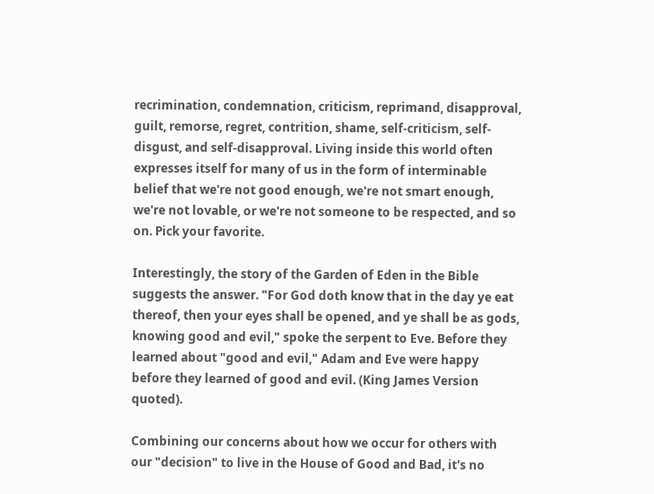recrimination, condemnation, criticism, reprimand, disapproval, guilt, remorse, regret, contrition, shame, self-criticism, self-disgust, and self-disapproval. Living inside this world often expresses itself for many of us in the form of interminable belief that we're not good enough, we're not smart enough, we're not lovable, or we're not someone to be respected, and so on. Pick your favorite.

Interestingly, the story of the Garden of Eden in the Bible suggests the answer. "For God doth know that in the day ye eat thereof, then your eyes shall be opened, and ye shall be as gods, knowing good and evil," spoke the serpent to Eve. Before they learned about "good and evil," Adam and Eve were happy before they learned of good and evil. (King James Version quoted).

Combining our concerns about how we occur for others with our "decision" to live in the House of Good and Bad, it's no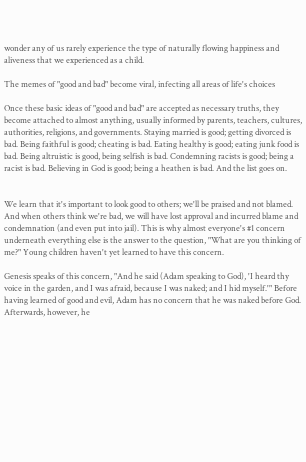wonder any of us rarely experience the type of naturally flowing happiness and aliveness that we experienced as a child.

The memes of "good and bad" become viral, infecting all areas of life's choices

Once these basic ideas of "good and bad" are accepted as necessary truths, they become attached to almost anything, usually informed by parents, teachers, cultures, authorities, religions, and governments. Staying married is good; getting divorced is bad. Being faithful is good; cheating is bad. Eating healthy is good; eating junk food is bad. Being altruistic is good, being selfish is bad. Condemning racists is good; being a racist is bad. Believing in God is good; being a heathen is bad. And the list goes on.


We learn that it's important to look good to others; we'll be praised and not blamed. And when others think we're bad, we will have lost approval and incurred blame and condemnation (and even put into jail). This is why almost everyone's #1 concern underneath everything else is the answer to the question, "What are you thinking of me?" Young children haven't yet learned to have this concern.

Genesis speaks of this concern, "And he said (Adam speaking to God), 'I heard thy voice in the garden, and I was afraid, because I was naked; and I hid myself.'" Before having learned of good and evil, Adam has no concern that he was naked before God. Afterwards, however, he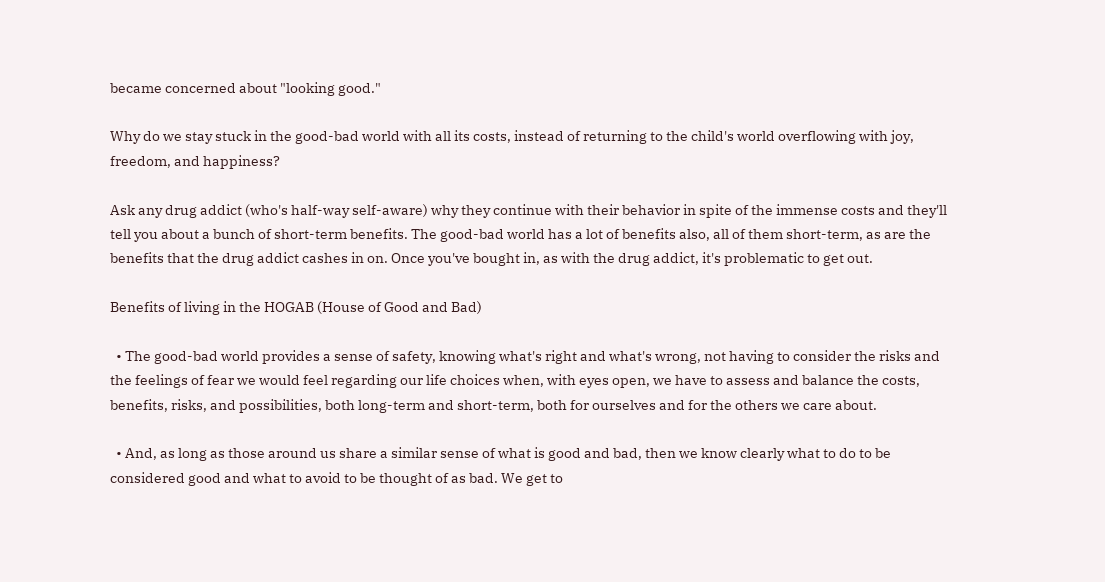became concerned about "looking good."

Why do we stay stuck in the good-bad world with all its costs, instead of returning to the child's world overflowing with joy, freedom, and happiness?

Ask any drug addict (who's half-way self-aware) why they continue with their behavior in spite of the immense costs and they'll tell you about a bunch of short-term benefits. The good-bad world has a lot of benefits also, all of them short-term, as are the benefits that the drug addict cashes in on. Once you've bought in, as with the drug addict, it's problematic to get out.

Benefits of living in the HOGAB (House of Good and Bad)

  • The good-bad world provides a sense of safety, knowing what's right and what's wrong, not having to consider the risks and the feelings of fear we would feel regarding our life choices when, with eyes open, we have to assess and balance the costs, benefits, risks, and possibilities, both long-term and short-term, both for ourselves and for the others we care about.

  • And, as long as those around us share a similar sense of what is good and bad, then we know clearly what to do to be considered good and what to avoid to be thought of as bad. We get to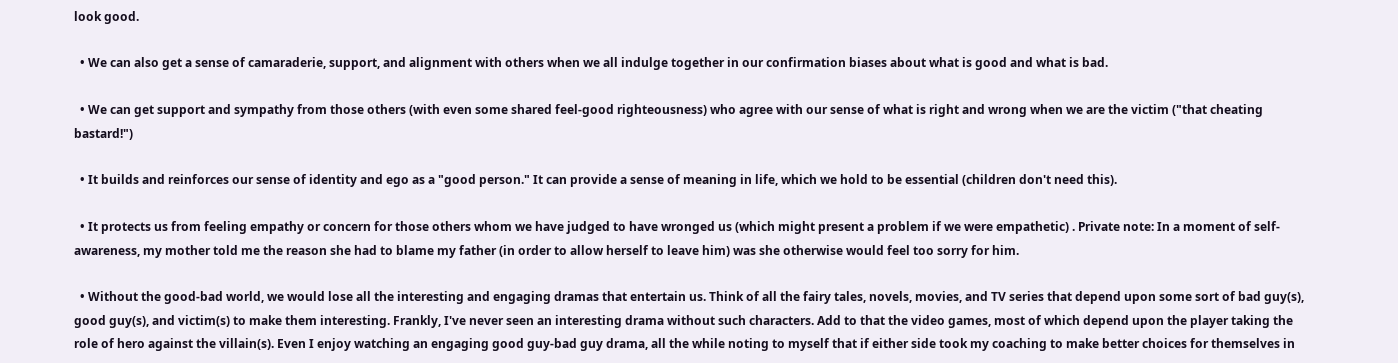look good.

  • We can also get a sense of camaraderie, support, and alignment with others when we all indulge together in our confirmation biases about what is good and what is bad.

  • We can get support and sympathy from those others (with even some shared feel-good righteousness) who agree with our sense of what is right and wrong when we are the victim ("that cheating bastard!")

  • It builds and reinforces our sense of identity and ego as a "good person." It can provide a sense of meaning in life, which we hold to be essential (children don't need this).

  • It protects us from feeling empathy or concern for those others whom we have judged to have wronged us (which might present a problem if we were empathetic) . Private note: In a moment of self-awareness, my mother told me the reason she had to blame my father (in order to allow herself to leave him) was she otherwise would feel too sorry for him.

  • Without the good-bad world, we would lose all the interesting and engaging dramas that entertain us. Think of all the fairy tales, novels, movies, and TV series that depend upon some sort of bad guy(s), good guy(s), and victim(s) to make them interesting. Frankly, I've never seen an interesting drama without such characters. Add to that the video games, most of which depend upon the player taking the role of hero against the villain(s). Even I enjoy watching an engaging good guy-bad guy drama, all the while noting to myself that if either side took my coaching to make better choices for themselves in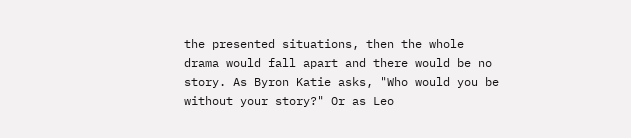the presented situations, then the whole drama would fall apart and there would be no story. As Byron Katie asks, "Who would you be without your story?" Or as Leo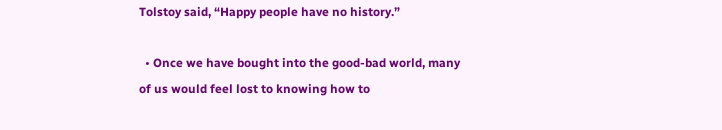Tolstoy said, “Happy people have no history.”

  • Once we have bought into the good-bad world, many of us would feel lost to knowing how to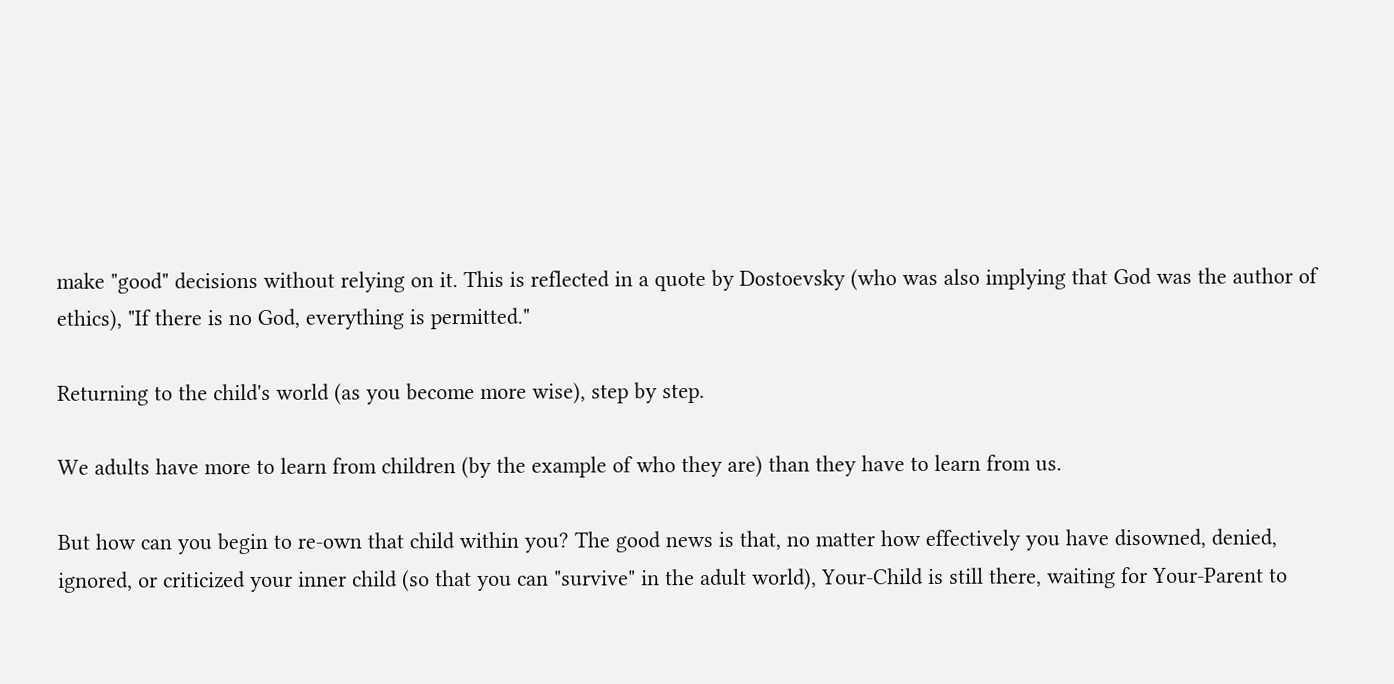make "good" decisions without relying on it. This is reflected in a quote by Dostoevsky (who was also implying that God was the author of ethics), "If there is no God, everything is permitted."

Returning to the child's world (as you become more wise), step by step.

We adults have more to learn from children (by the example of who they are) than they have to learn from us.

But how can you begin to re-own that child within you? The good news is that, no matter how effectively you have disowned, denied, ignored, or criticized your inner child (so that you can "survive" in the adult world), Your-Child is still there, waiting for Your-Parent to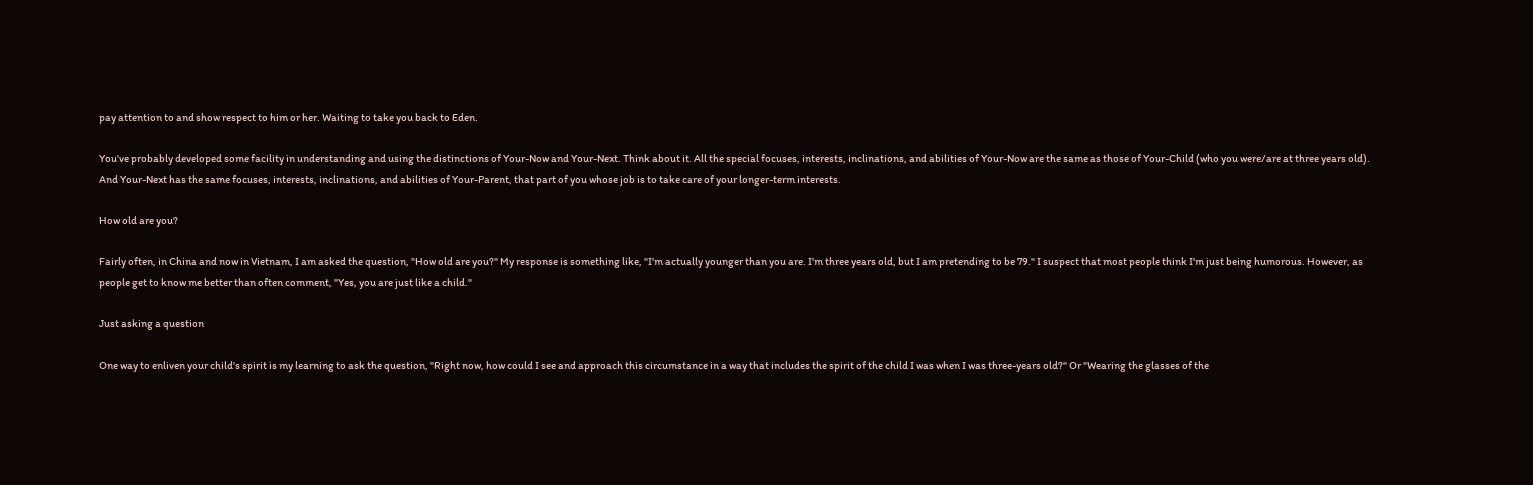pay attention to and show respect to him or her. Waiting to take you back to Eden.

You've probably developed some facility in understanding and using the distinctions of Your-Now and Your-Next. Think about it. All the special focuses, interests, inclinations, and abilities of Your-Now are the same as those of Your-Child (who you were/are at three years old). And Your-Next has the same focuses, interests, inclinations, and abilities of Your-Parent, that part of you whose job is to take care of your longer-term interests.

How old are you?

Fairly often, in China and now in Vietnam, I am asked the question, "How old are you?" My response is something like, "I'm actually younger than you are. I'm three years old, but I am pretending to be 79." I suspect that most people think I'm just being humorous. However, as people get to know me better than often comment, "Yes, you are just like a child."

Just asking a question

One way to enliven your child's spirit is my learning to ask the question, "Right now, how could I see and approach this circumstance in a way that includes the spirit of the child I was when I was three-years old?" Or "Wearing the glasses of the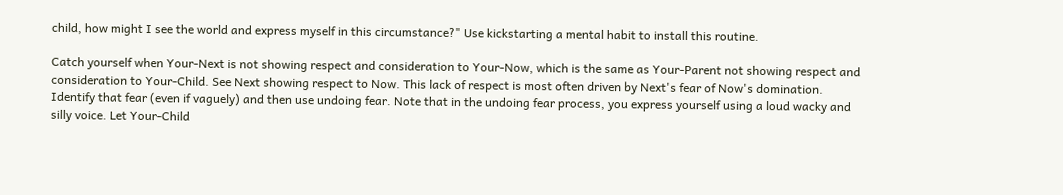child, how might I see the world and express myself in this circumstance?" Use kickstarting a mental habit to install this routine.

Catch yourself when Your-Next is not showing respect and consideration to Your-Now, which is the same as Your-Parent not showing respect and consideration to Your-Child. See Next showing respect to Now. This lack of respect is most often driven by Next's fear of Now's domination. Identify that fear (even if vaguely) and then use undoing fear. Note that in the undoing fear process, you express yourself using a loud wacky and silly voice. Let Your-Child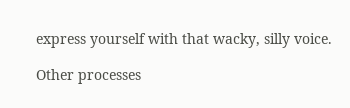express yourself with that wacky, silly voice.

Other processes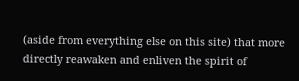(aside from everything else on this site) that more directly reawaken and enliven the spirit of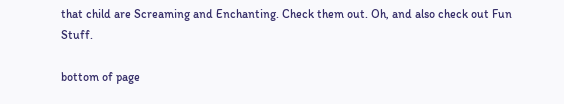that child are Screaming and Enchanting. Check them out. Oh, and also check out Fun Stuff.

bottom of page